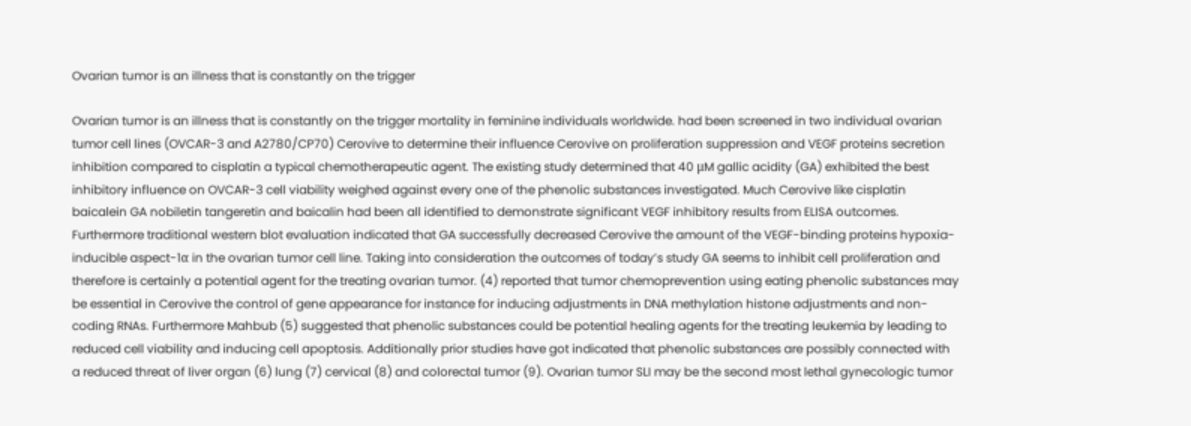Ovarian tumor is an illness that is constantly on the trigger

Ovarian tumor is an illness that is constantly on the trigger mortality in feminine individuals worldwide. had been screened in two individual ovarian tumor cell lines (OVCAR-3 and A2780/CP70) Cerovive to determine their influence Cerovive on proliferation suppression and VEGF proteins secretion inhibition compared to cisplatin a typical chemotherapeutic agent. The existing study determined that 40 μM gallic acidity (GA) exhibited the best inhibitory influence on OVCAR-3 cell viability weighed against every one of the phenolic substances investigated. Much Cerovive like cisplatin baicalein GA nobiletin tangeretin and baicalin had been all identified to demonstrate significant VEGF inhibitory results from ELISA outcomes. Furthermore traditional western blot evaluation indicated that GA successfully decreased Cerovive the amount of the VEGF-binding proteins hypoxia-inducible aspect-1α in the ovarian tumor cell line. Taking into consideration the outcomes of today’s study GA seems to inhibit cell proliferation and therefore is certainly a potential agent for the treating ovarian tumor. (4) reported that tumor chemoprevention using eating phenolic substances may be essential in Cerovive the control of gene appearance for instance for inducing adjustments in DNA methylation histone adjustments and non-coding RNAs. Furthermore Mahbub (5) suggested that phenolic substances could be potential healing agents for the treating leukemia by leading to reduced cell viability and inducing cell apoptosis. Additionally prior studies have got indicated that phenolic substances are possibly connected with a reduced threat of liver organ (6) lung (7) cervical (8) and colorectal tumor (9). Ovarian tumor SLI may be the second most lethal gynecologic tumor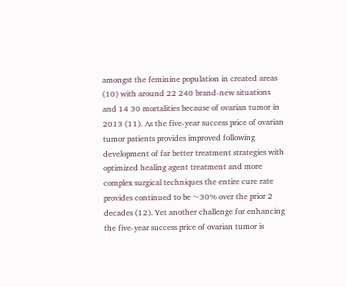amongst the feminine population in created areas (10) with around 22 240 brand-new situations and 14 30 mortalities because of ovarian tumor in 2013 (11). As the five-year success price of ovarian tumor patients provides improved following development of far better treatment strategies with optimized healing agent treatment and more complex surgical techniques the entire cure rate provides continued to be ~30% over the prior 2 decades (12). Yet another challenge for enhancing the five-year success price of ovarian tumor is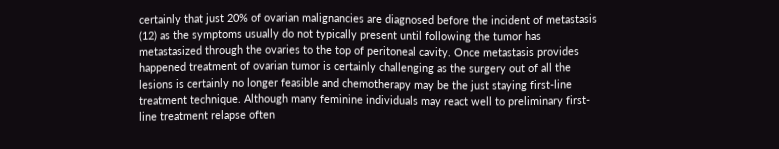certainly that just 20% of ovarian malignancies are diagnosed before the incident of metastasis (12) as the symptoms usually do not typically present until following the tumor has metastasized through the ovaries to the top of peritoneal cavity. Once metastasis provides happened treatment of ovarian tumor is certainly challenging as the surgery out of all the lesions is certainly no longer feasible and chemotherapy may be the just staying first-line treatment technique. Although many feminine individuals may react well to preliminary first-line treatment relapse often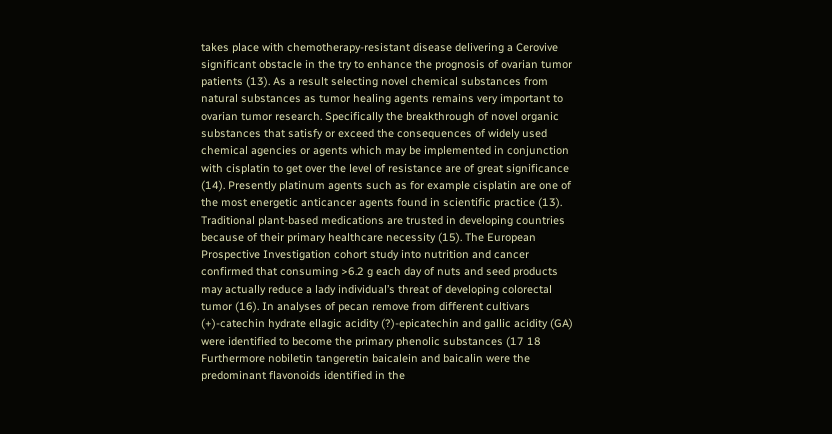takes place with chemotherapy-resistant disease delivering a Cerovive significant obstacle in the try to enhance the prognosis of ovarian tumor patients (13). As a result selecting novel chemical substances from natural substances as tumor healing agents remains very important to ovarian tumor research. Specifically the breakthrough of novel organic substances that satisfy or exceed the consequences of widely used chemical agencies or agents which may be implemented in conjunction with cisplatin to get over the level of resistance are of great significance (14). Presently platinum agents such as for example cisplatin are one of the most energetic anticancer agents found in scientific practice (13). Traditional plant-based medications are trusted in developing countries because of their primary healthcare necessity (15). The European Prospective Investigation cohort study into nutrition and cancer confirmed that consuming >6.2 g each day of nuts and seed products may actually reduce a lady individual’s threat of developing colorectal tumor (16). In analyses of pecan remove from different cultivars (+)-catechin hydrate ellagic acidity (?)-epicatechin and gallic acidity (GA) were identified to become the primary phenolic substances (17 18 Furthermore nobiletin tangeretin baicalein and baicalin were the predominant flavonoids identified in the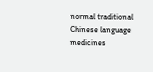normal traditional Chinese language medicines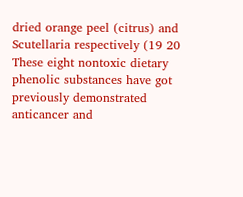dried orange peel (citrus) and Scutellaria respectively (19 20 These eight nontoxic dietary phenolic substances have got previously demonstrated anticancer and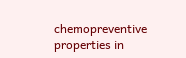chemopreventive properties in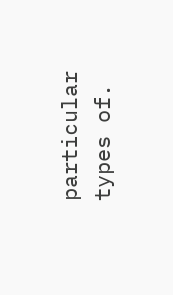particular types of.